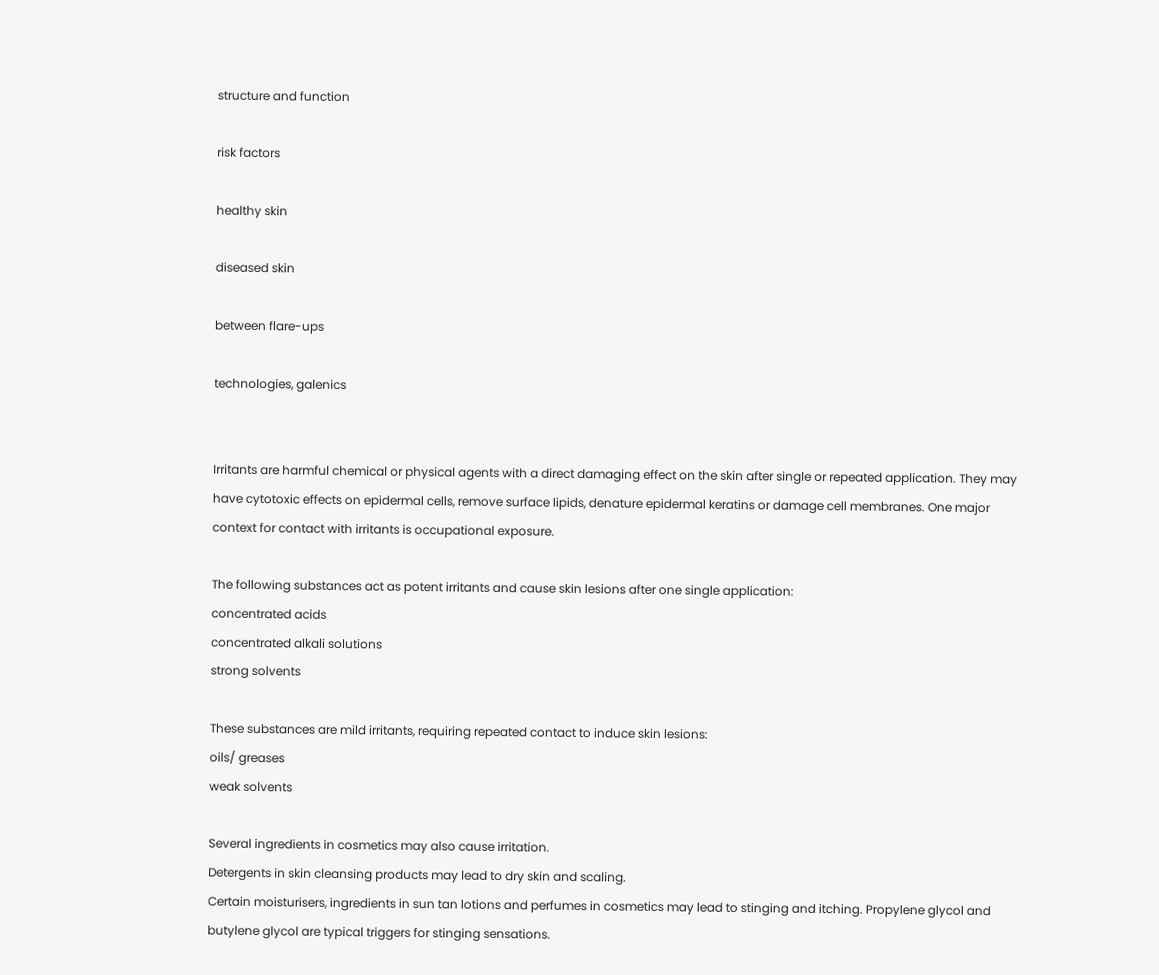structure and function

risk factors

healthy skin

diseased skin

between flare-ups

technologies, galenics


Irritants are harmful chemical or physical agents with a direct damaging effect on the skin after single or repeated application. They may have cytotoxic effects on epidermal cells, remove surface lipids, denature epidermal keratins or damage cell membranes. One major context for contact with irritants is occupational exposure.

The following substances act as potent irritants and cause skin lesions after one single application:
concentrated acids
concentrated alkali solutions
strong solvents

These substances are mild irritants, requiring repeated contact to induce skin lesions:
oils/ greases
weak solvents

Several ingredients in cosmetics may also cause irritation.
Detergents in skin cleansing products may lead to dry skin and scaling.
Certain moisturisers, ingredients in sun tan lotions and perfumes in cosmetics may lead to stinging and itching. Propylene glycol and butylene glycol are typical triggers for stinging sensations.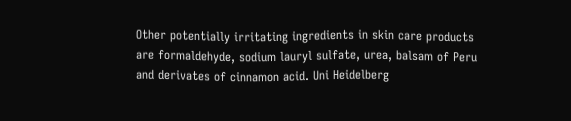Other potentially irritating ingredients in skin care products are formaldehyde, sodium lauryl sulfate, urea, balsam of Peru and derivates of cinnamon acid. Uni Heidelberg